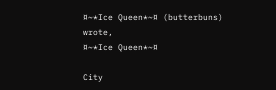¤~*Ice Queen*~¤ (butterbuns) wrote,
¤~*Ice Queen*~¤

City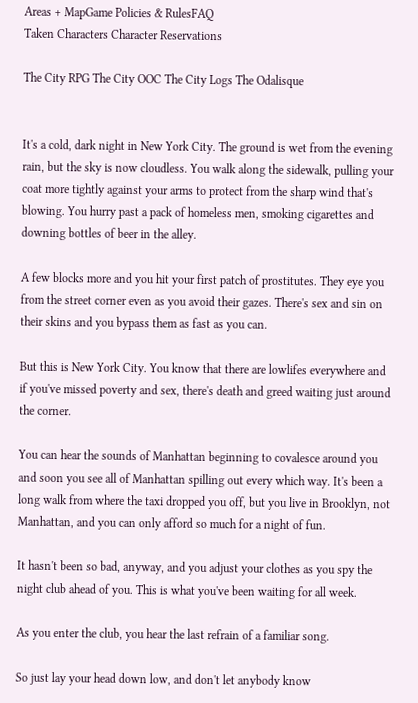Areas + MapGame Policies & RulesFAQ
Taken Characters Character Reservations

The City RPG The City OOC The City Logs The Odalisque


It's a cold, dark night in New York City. The ground is wet from the evening rain, but the sky is now cloudless. You walk along the sidewalk, pulling your coat more tightly against your arms to protect from the sharp wind that's blowing. You hurry past a pack of homeless men, smoking cigarettes and downing bottles of beer in the alley.

A few blocks more and you hit your first patch of prostitutes. They eye you from the street corner even as you avoid their gazes. There's sex and sin on their skins and you bypass them as fast as you can.

But this is New York City. You know that there are lowlifes everywhere and if you've missed poverty and sex, there's death and greed waiting just around the corner.

You can hear the sounds of Manhattan beginning to covalesce around you and soon you see all of Manhattan spilling out every which way. It's been a long walk from where the taxi dropped you off, but you live in Brooklyn, not Manhattan, and you can only afford so much for a night of fun.

It hasn't been so bad, anyway, and you adjust your clothes as you spy the night club ahead of you. This is what you've been waiting for all week.

As you enter the club, you hear the last refrain of a familiar song.

So just lay your head down low, and don't let anybody know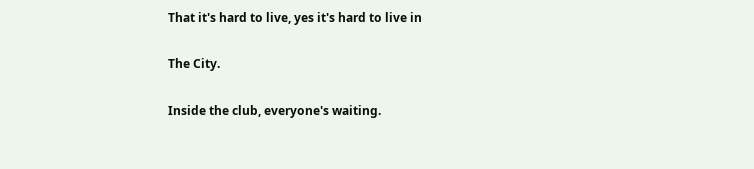That it's hard to live, yes it's hard to live in

The City.

Inside the club, everyone's waiting.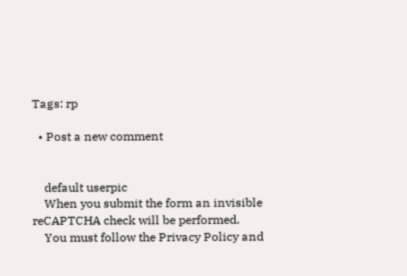Tags: rp

  • Post a new comment


    default userpic
    When you submit the form an invisible reCAPTCHA check will be performed.
    You must follow the Privacy Policy and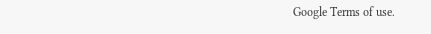Google Terms of use.